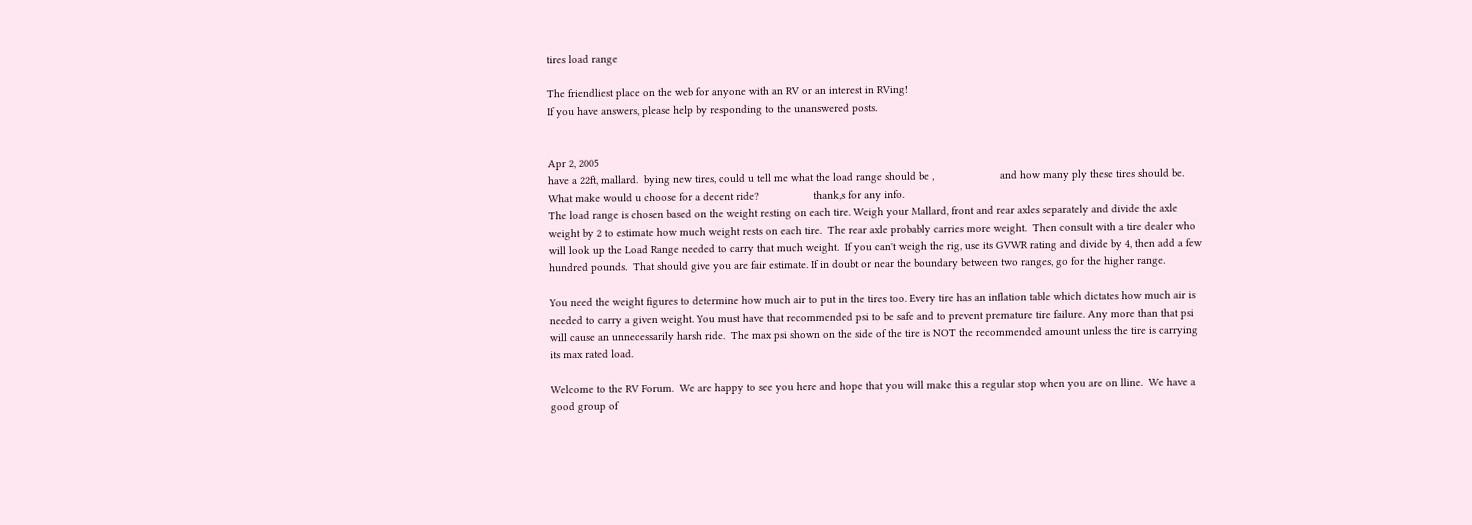tires load range

The friendliest place on the web for anyone with an RV or an interest in RVing!
If you have answers, please help by responding to the unanswered posts.


Apr 2, 2005
have a 22ft, mallard.  bying new tires, could u tell me what the load range should be ,                      and how many ply these tires should be.    What make would u choose for a decent ride?                  thank,s for any info.
The load range is chosen based on the weight resting on each tire. Weigh your Mallard, front and rear axles separately and divide the axle weight by 2 to estimate how much weight rests on each tire.  The rear axle probably carries more weight.  Then consult with a tire dealer who will look up the Load Range needed to carry that much weight.  If you can't weigh the rig, use its GVWR rating and divide by 4, then add a few hundred pounds.  That should give you are fair estimate. If in doubt or near the boundary between two ranges, go for the higher range.

You need the weight figures to determine how much air to put in the tires too. Every tire has an inflation table which dictates how much air is needed to carry a given weight. You must have that recommended psi to be safe and to prevent premature tire failure. Any more than that psi will cause an unnecessarily harsh ride.  The max psi shown on the side of the tire is NOT the recommended amount unless the tire is carrying its max rated load.

Welcome to the RV Forum.  We are happy to see you here and hope that you will make this a regular stop when you are on lline.  We have a good group of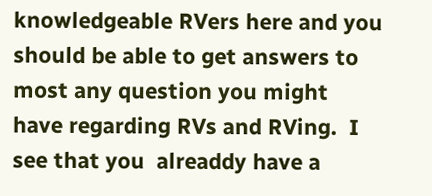knowledgeable RVers here and you should be able to get answers to most any question you might have regarding RVs and RVing.  I see that you  alreaddy have a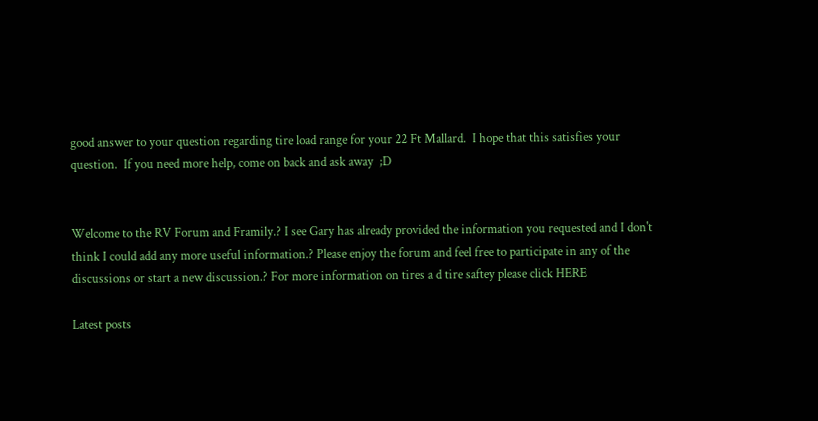good answer to your question regarding tire load range for your 22 Ft Mallard.  I hope that this satisfies your question.  If you need more help, come on back and ask away  ;D


Welcome to the RV Forum and Framily.? I see Gary has already provided the information you requested and I don't think I could add any more useful information.? Please enjoy the forum and feel free to participate in any of the discussions or start a new discussion.? For more information on tires a d tire saftey please click HERE

Latest posts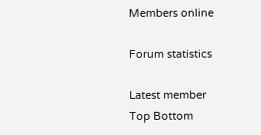Members online

Forum statistics

Latest member
Top Bottom